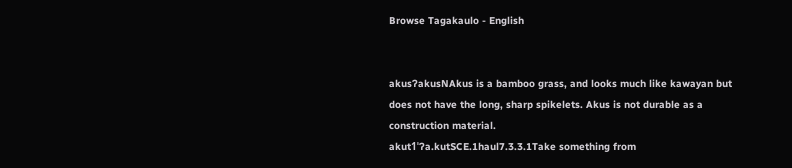Browse Tagakaulo - English


akusʔakusNAkus is a bamboo grass, and looks much like kawayan but does not have the long, sharp spikelets. Akus is not durable as a construction material.
akut1ˈʔa.kutSCE.1haul7.3.3.1Take something from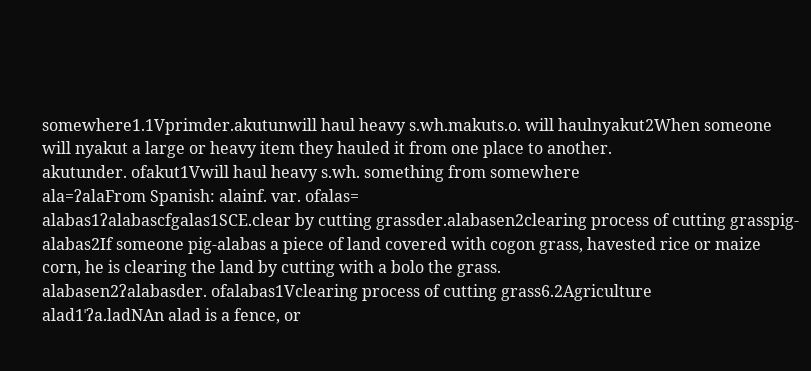somewhere1.1Vprimder.akutunwill haul heavy s.wh.makuts.o. will haulnyakut2When someone will nyakut a large or heavy item they hauled it from one place to another.
akutunder. ofakut1Vwill haul heavy s.wh. something from somewhere
ala=ʔalaFrom Spanish: alainf. var. ofalas=
alabas1ʔalabascfgalas1SCE.clear by cutting grassder.alabasen2clearing process of cutting grasspig-alabas2If someone pig-alabas a piece of land covered with cogon grass, havested rice or maize corn, he is clearing the land by cutting with a bolo the grass.
alabasen2ʔalabasder. ofalabas1Vclearing process of cutting grass6.2Agriculture
alad1ˈʔa.ladNAn alad is a fence, or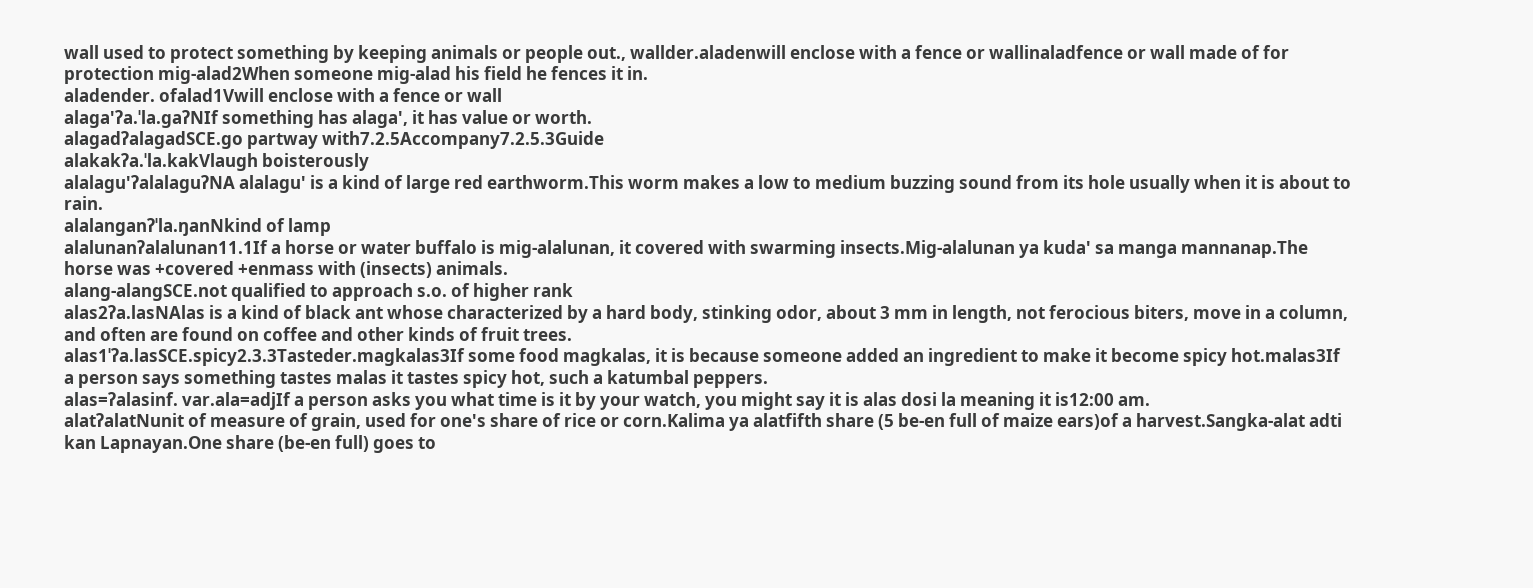wall used to protect something by keeping animals or people out., wallder.aladenwill enclose with a fence or wallinaladfence or wall made of for protection mig-alad2When someone mig-alad his field he fences it in.
aladender. ofalad1Vwill enclose with a fence or wall
alaga'ʔa.ˈla.gaʔNIf something has alaga', it has value or worth.
alagadʔalagadSCE.go partway with7.2.5Accompany7.2.5.3Guide
alakakʔa.ˈla.kakVlaugh boisterously
alalagu'ʔalalaguʔNA alalagu' is a kind of large red earthworm.This worm makes a low to medium buzzing sound from its hole usually when it is about to rain.
alalanganʔˈla.ŋanNkind of lamp
alalunanʔalalunan11.1If a horse or water buffalo is mig-alalunan, it covered with swarming insects.Mig-alalunan ya kuda' sa manga mannanap.The horse was +covered +enmass with (insects) animals.
alang-alangSCE.not qualified to approach s.o. of higher rank
alas2ʔa.lasNAlas is a kind of black ant whose characterized by a hard body, stinking odor, about 3 mm in length, not ferocious biters, move in a column, and often are found on coffee and other kinds of fruit trees.
alas1ˈʔa.lasSCE.spicy2.3.3Tasteder.magkalas3If some food magkalas, it is because someone added an ingredient to make it become spicy hot.malas3If a person says something tastes malas it tastes spicy hot, such a katumbal peppers.
alas=ʔalasinf. var.ala=adjIf a person asks you what time is it by your watch, you might say it is alas dosi la meaning it is12:00 am.
alatʔalatNunit of measure of grain, used for one's share of rice or corn.Kalima ya alatfifth share (5 be-en full of maize ears)of a harvest.Sangka-alat adti kan Lapnayan.One share (be-en full) goes to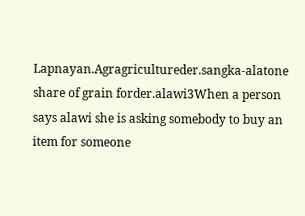Lapnayan.Agragricultureder.sangka-alatone share of grain forder.alawi3When a person says alawi she is asking somebody to buy an item for someone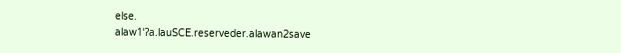else.
alaw1ˈʔa.lauSCE.reserveder.alawan2save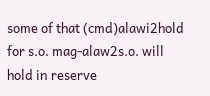some of that (cmd)alawi2hold for s.o. mag-alaw2s.o. will hold in reserve